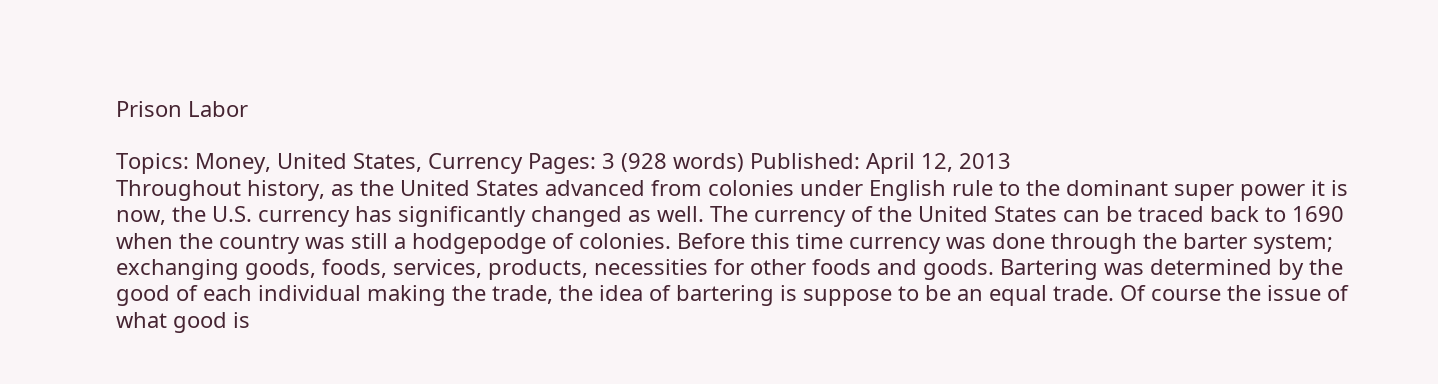Prison Labor

Topics: Money, United States, Currency Pages: 3 (928 words) Published: April 12, 2013
Throughout history, as the United States advanced from colonies under English rule to the dominant super power it is now, the U.S. currency has significantly changed as well. The currency of the United States can be traced back to 1690 when the country was still a hodgepodge of colonies. Before this time currency was done through the barter system; exchanging goods, foods, services, products, necessities for other foods and goods. Bartering was determined by the good of each individual making the trade, the idea of bartering is suppose to be an equal trade. Of course the issue of what good is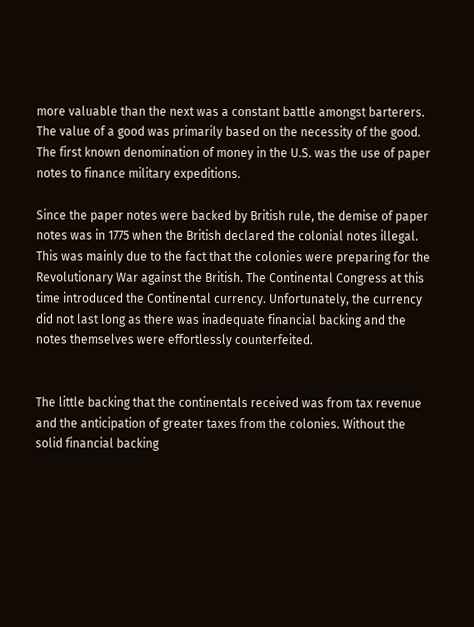more valuable than the next was a constant battle amongst barterers. The value of a good was primarily based on the necessity of the good. The first known denomination of money in the U.S. was the use of paper notes to finance military expeditions.

Since the paper notes were backed by British rule, the demise of paper notes was in 1775 when the British declared the colonial notes illegal. This was mainly due to the fact that the colonies were preparing for the Revolutionary War against the British. The Continental Congress at this time introduced the Continental currency. Unfortunately, the currency did not last long as there was inadequate financial backing and the notes themselves were effortlessly counterfeited.


The little backing that the continentals received was from tax revenue and the anticipation of greater taxes from the colonies. Without the solid financial backing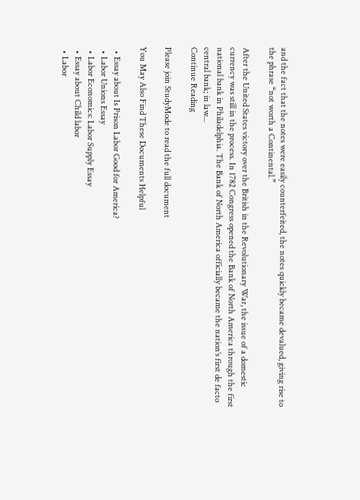and the fact that the notes were easily counterfeited, the notes quickly became devalued, giving rise to the phrase “not worth a Continental.”

After the United States victory over the British in the Revolutionary War, the issue of a domestic currency was still in the process. In 1782 Congress opened the Bank of North America through the first national bank in Philadelphia. The Bank of North America officially became the nation’s first de facto central bank; in law...
Continue Reading

Please join StudyMode to read the full document

You May Also Find These Documents Helpful

  • Essay about Is Prison Labor Good for America?
  • Labor Unions Essay
  • Labor Economics: Labor Supply Essay
  • Essay about Child labor
  • Labor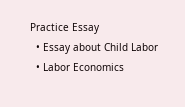Practice Essay
  • Essay about Child Labor
  • Labor Economics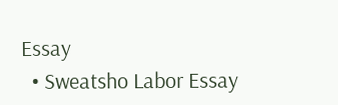Essay
  • Sweatsho Labor Essay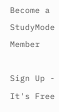Become a StudyMode Member

Sign Up - It's Free